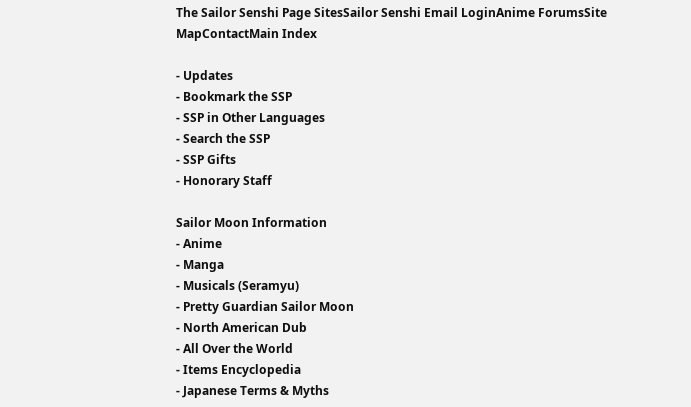The Sailor Senshi Page SitesSailor Senshi Email LoginAnime ForumsSite MapContactMain Index

- Updates
- Bookmark the SSP
- SSP in Other Languages
- Search the SSP
- SSP Gifts
- Honorary Staff

Sailor Moon Information
- Anime
- Manga
- Musicals (Seramyu)
- Pretty Guardian Sailor Moon
- North American Dub
- All Over the World
- Items Encyclopedia
- Japanese Terms & Myths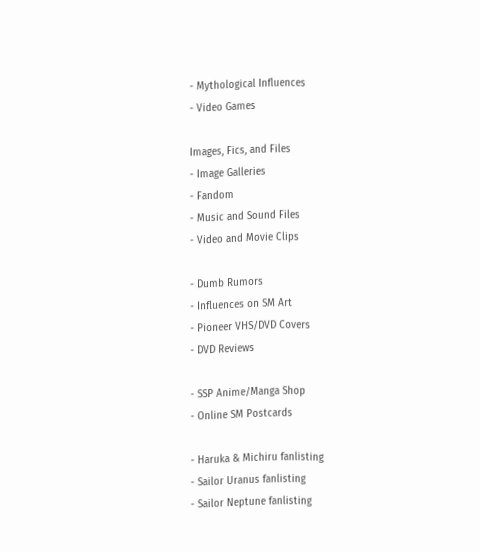- Mythological Influences
- Video Games

Images, Fics, and Files
- Image Galleries
- Fandom
- Music and Sound Files
- Video and Movie Clips

- Dumb Rumors
- Influences on SM Art
- Pioneer VHS/DVD Covers
- DVD Reviews

- SSP Anime/Manga Shop
- Online SM Postcards

- Haruka & Michiru fanlisting
- Sailor Uranus fanlisting
- Sailor Neptune fanlisting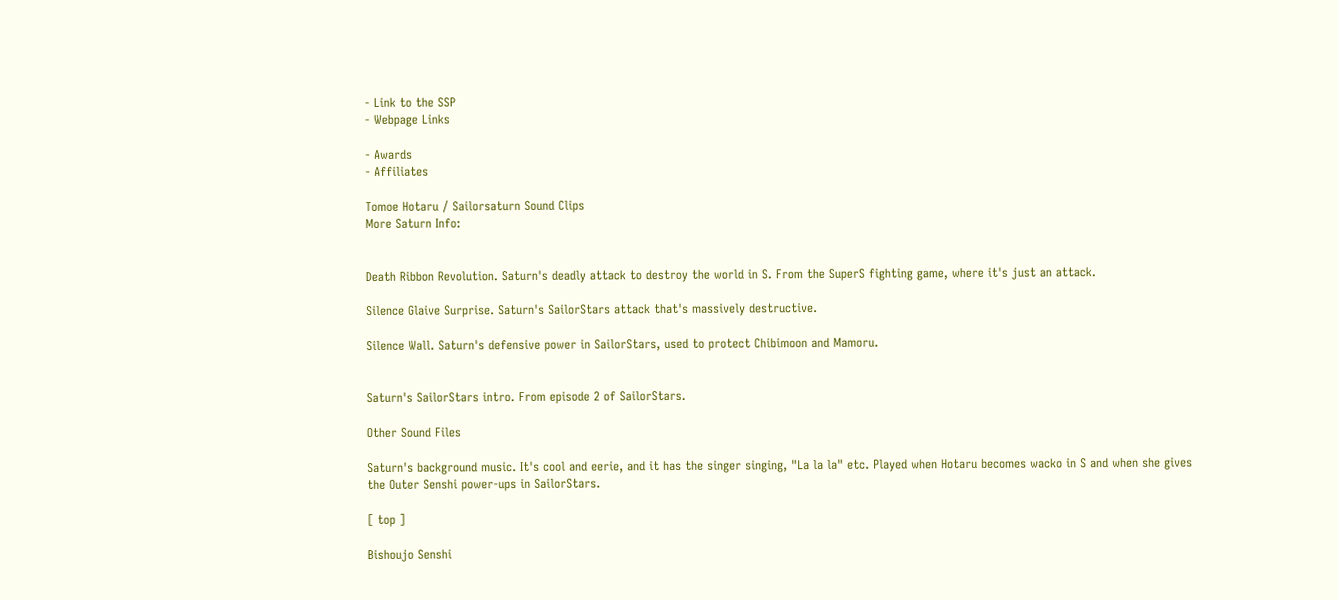- Link to the SSP
- Webpage Links

- Awards
- Affiliates

Tomoe Hotaru / Sailorsaturn Sound Clips
More Saturn Info:


Death Ribbon Revolution. Saturn's deadly attack to destroy the world in S. From the SuperS fighting game, where it's just an attack.

Silence Glaive Surprise. Saturn's SailorStars attack that's massively destructive.

Silence Wall. Saturn's defensive power in SailorStars, used to protect Chibimoon and Mamoru.


Saturn's SailorStars intro. From episode 2 of SailorStars.

Other Sound Files

Saturn's background music. It's cool and eerie, and it has the singer singing, "La la la" etc. Played when Hotaru becomes wacko in S and when she gives the Outer Senshi power-ups in SailorStars.

[ top ]

Bishoujo Senshi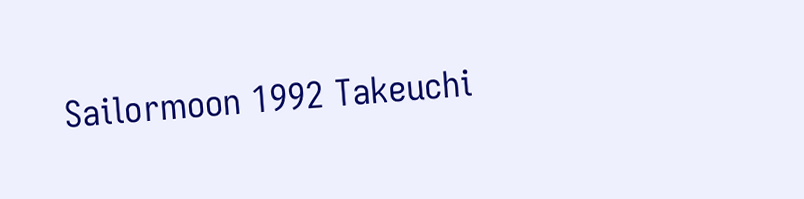Sailormoon 1992 Takeuchi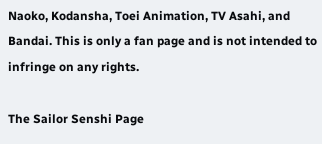Naoko, Kodansha, Toei Animation, TV Asahi, and Bandai. This is only a fan page and is not intended to infringe on any rights.

The Sailor Senshi Page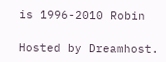is 1996-2010 Robin

Hosted by Dreamhost.